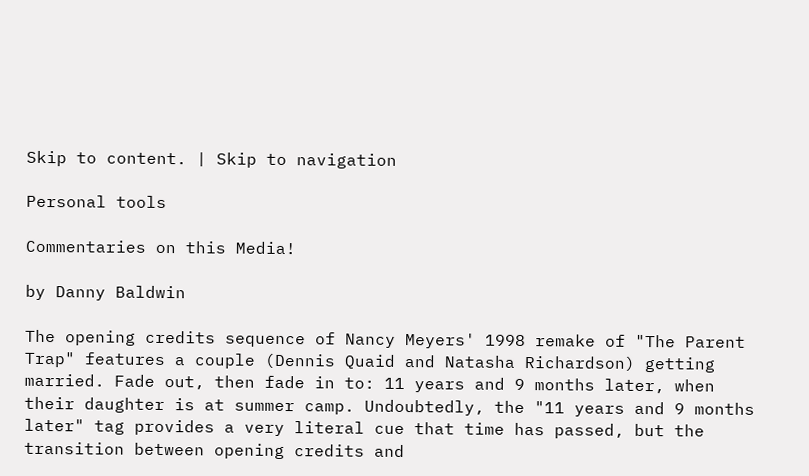Skip to content. | Skip to navigation

Personal tools

Commentaries on this Media!

by Danny Baldwin

The opening credits sequence of Nancy Meyers' 1998 remake of "The Parent Trap" features a couple (Dennis Quaid and Natasha Richardson) getting married. Fade out, then fade in to: 11 years and 9 months later, when their daughter is at summer camp. Undoubtedly, the "11 years and 9 months later" tag provides a very literal cue that time has passed, but the transition between opening credits and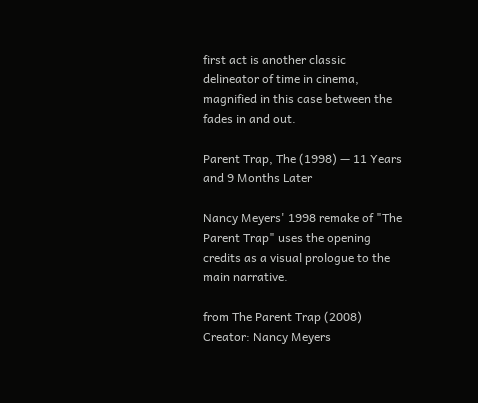first act is another classic delineator of time in cinema, magnified in this case between the fades in and out.

Parent Trap, The (1998) — 11 Years and 9 Months Later

Nancy Meyers' 1998 remake of "The Parent Trap" uses the opening credits as a visual prologue to the main narrative.

from The Parent Trap (2008)
Creator: Nancy Meyers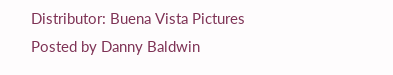Distributor: Buena Vista Pictures
Posted by Danny Baldwin